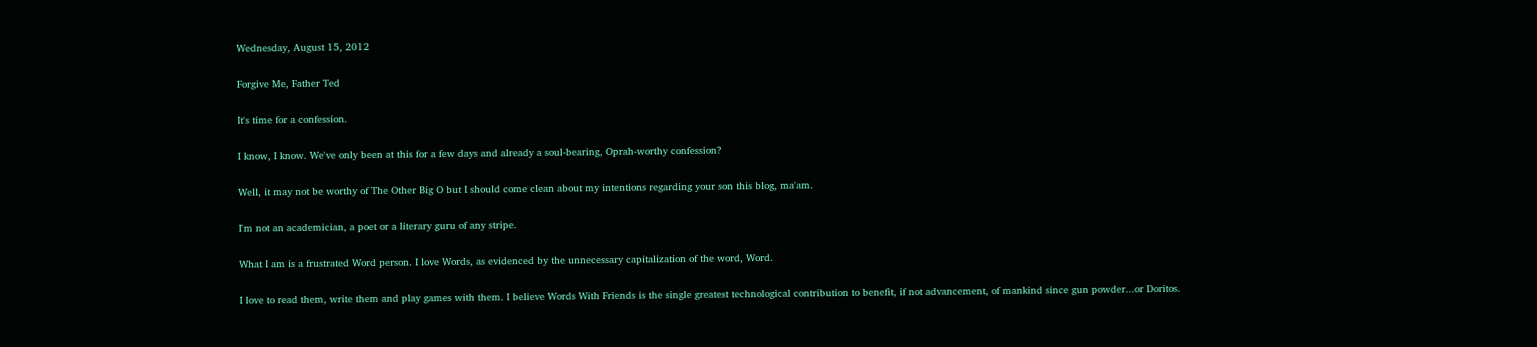Wednesday, August 15, 2012

Forgive Me, Father Ted

It's time for a confession.

I know, I know. We've only been at this for a few days and already a soul-bearing, Oprah-worthy confession?

Well, it may not be worthy of The Other Big O but I should come clean about my intentions regarding your son this blog, ma'am.

I'm not an academician, a poet or a literary guru of any stripe.

What I am is a frustrated Word person. I love Words, as evidenced by the unnecessary capitalization of the word, Word.

I love to read them, write them and play games with them. I believe Words With Friends is the single greatest technological contribution to benefit, if not advancement, of mankind since gun powder...or Doritos.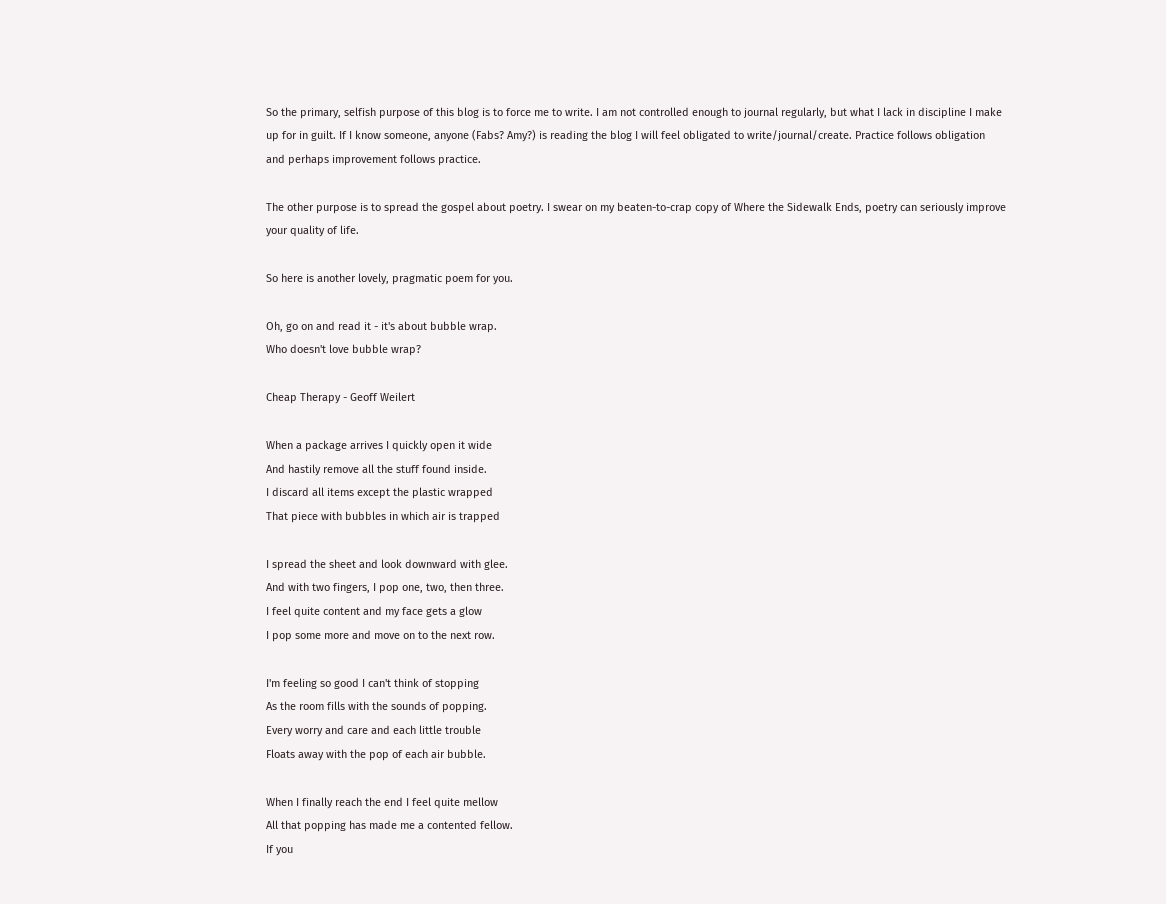So the primary, selfish purpose of this blog is to force me to write. I am not controlled enough to journal regularly, but what I lack in discipline I make up for in guilt. If I know someone, anyone (Fabs? Amy?) is reading the blog I will feel obligated to write/journal/create. Practice follows obligation and perhaps improvement follows practice.

The other purpose is to spread the gospel about poetry. I swear on my beaten-to-crap copy of Where the Sidewalk Ends, poetry can seriously improve your quality of life.

So here is another lovely, pragmatic poem for you.

Oh, go on and read it - it's about bubble wrap.
Who doesn't love bubble wrap?

Cheap Therapy - Geoff Weilert

When a package arrives I quickly open it wide
And hastily remove all the stuff found inside.
I discard all items except the plastic wrapped
That piece with bubbles in which air is trapped

I spread the sheet and look downward with glee.
And with two fingers, I pop one, two, then three.
I feel quite content and my face gets a glow
I pop some more and move on to the next row.

I'm feeling so good I can't think of stopping
As the room fills with the sounds of popping.
Every worry and care and each little trouble
Floats away with the pop of each air bubble.

When I finally reach the end I feel quite mellow
All that popping has made me a contented fellow.
If you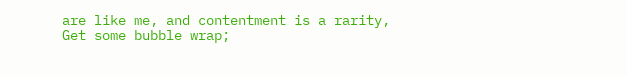are like me, and contentment is a rarity,
Get some bubble wrap;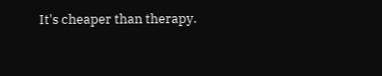It's cheaper than therapy.